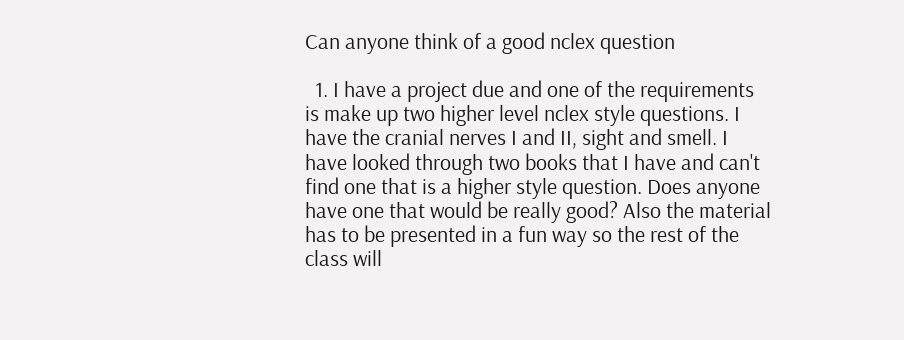Can anyone think of a good nclex question

  1. I have a project due and one of the requirements is make up two higher level nclex style questions. I have the cranial nerves I and II, sight and smell. I have looked through two books that I have and can't find one that is a higher style question. Does anyone have one that would be really good? Also the material has to be presented in a fun way so the rest of the class will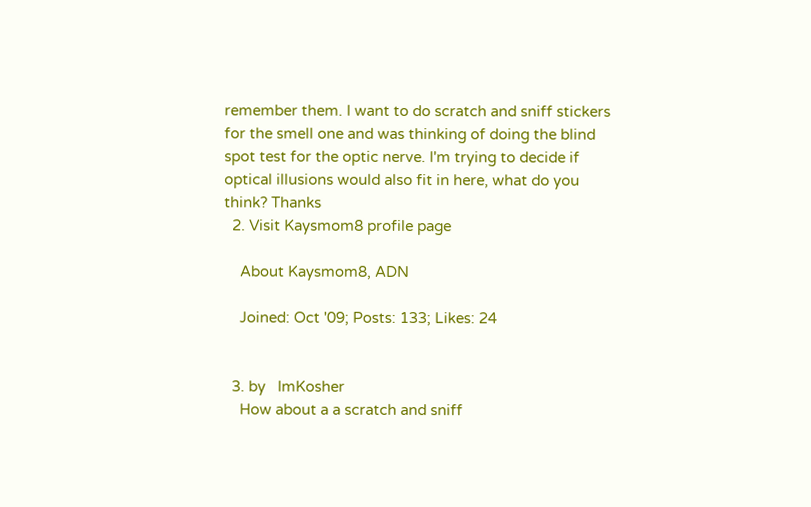remember them. I want to do scratch and sniff stickers for the smell one and was thinking of doing the blind spot test for the optic nerve. I'm trying to decide if optical illusions would also fit in here, what do you think? Thanks
  2. Visit Kaysmom8 profile page

    About Kaysmom8, ADN

    Joined: Oct '09; Posts: 133; Likes: 24


  3. by   ImKosher
    How about a a scratch and sniff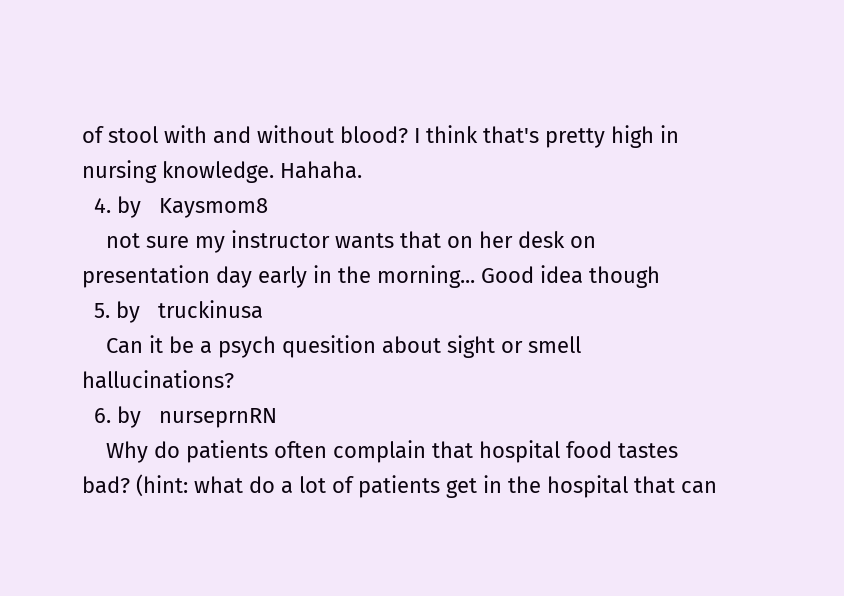of stool with and without blood? I think that's pretty high in nursing knowledge. Hahaha.
  4. by   Kaysmom8
    not sure my instructor wants that on her desk on presentation day early in the morning... Good idea though
  5. by   truckinusa
    Can it be a psych quesition about sight or smell hallucinations?
  6. by   nurseprnRN
    Why do patients often complain that hospital food tastes bad? (hint: what do a lot of patients get in the hospital that can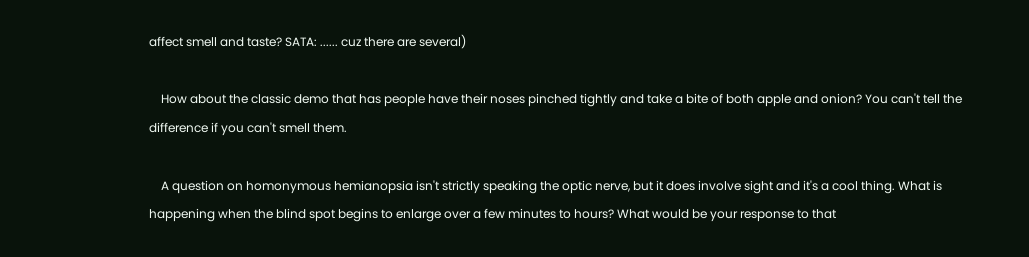affect smell and taste? SATA: ...... cuz there are several)

    How about the classic demo that has people have their noses pinched tightly and take a bite of both apple and onion? You can't tell the difference if you can't smell them.

    A question on homonymous hemianopsia isn't strictly speaking the optic nerve, but it does involve sight and it's a cool thing. What is happening when the blind spot begins to enlarge over a few minutes to hours? What would be your response to that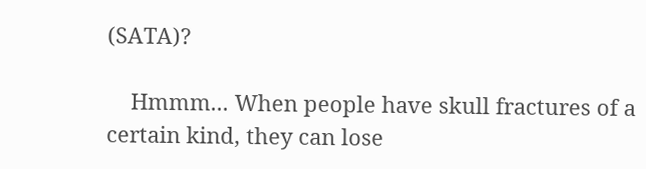(SATA)?

    Hmmm... When people have skull fractures of a certain kind, they can lose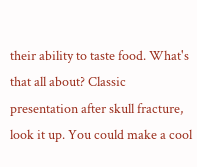their ability to taste food. What's that all about? Classic presentation after skull fracture, look it up. You could make a cool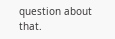question about that.